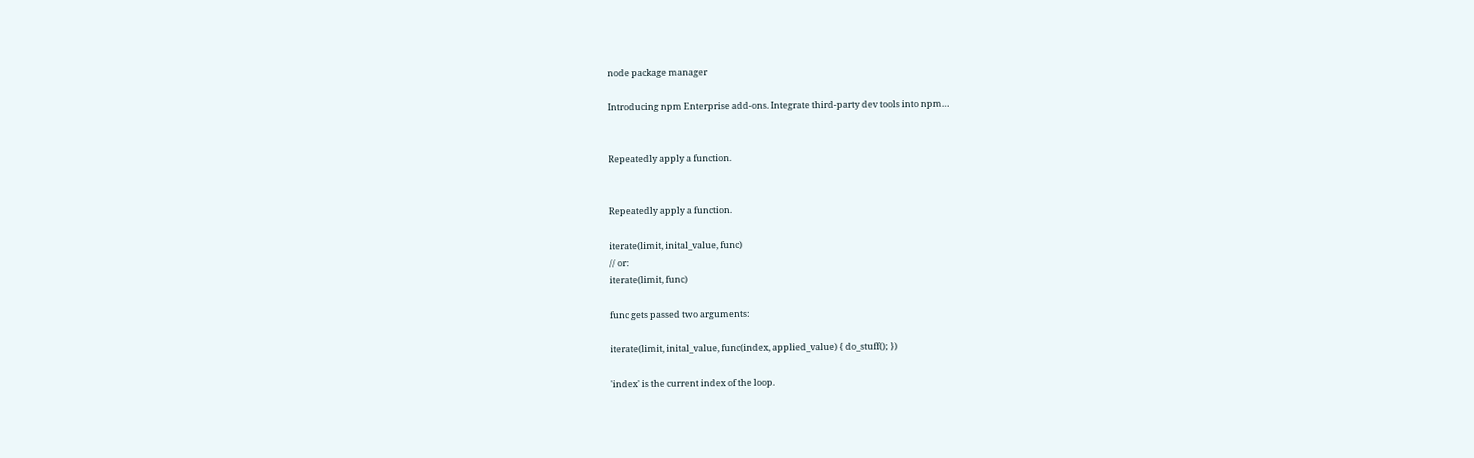node package manager

Introducing npm Enterprise add-ons. Integrate third-party dev tools into npm…


Repeatedly apply a function.


Repeatedly apply a function.

iterate(limit, inital_value, func)
// or:
iterate(limit, func)

func gets passed two arguments:

iterate(limit, inital_value, func(index, applied_value) { do_stuff(); })

'index' is the current index of the loop.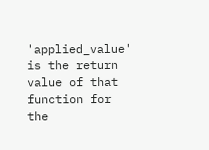'applied_value' is the return value of that function for the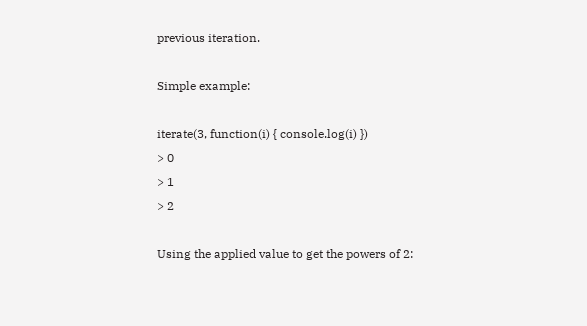previous iteration.

Simple example:

iterate(3, function(i) { console.log(i) })
> 0
> 1
> 2

Using the applied value to get the powers of 2: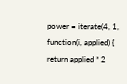power = iterate(4, 1, function(i, applied) { return applied * 2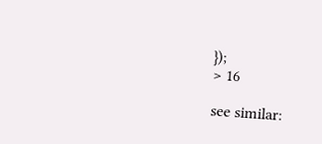});
> 16

see similar: